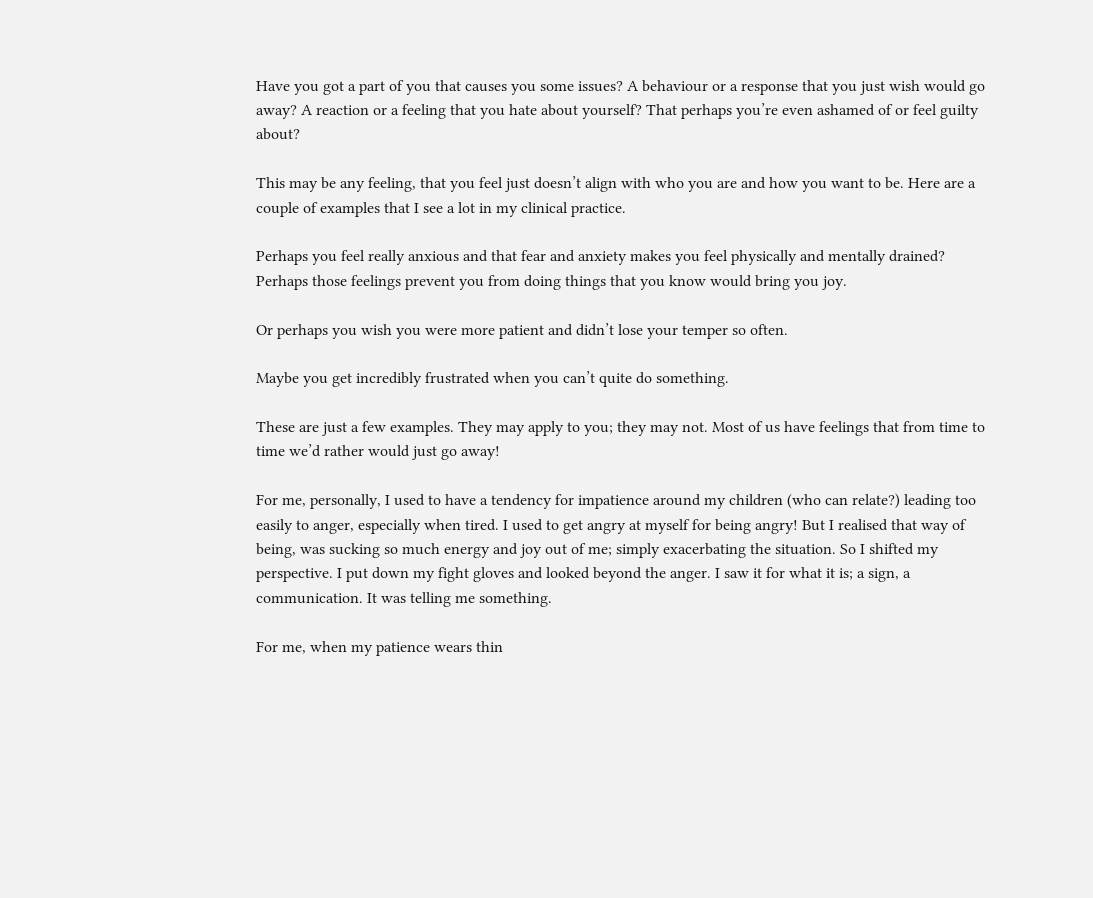Have you got a part of you that causes you some issues? A behaviour or a response that you just wish would go away? A reaction or a feeling that you hate about yourself? That perhaps you’re even ashamed of or feel guilty about?

This may be any feeling, that you feel just doesn’t align with who you are and how you want to be. Here are a couple of examples that I see a lot in my clinical practice.

Perhaps you feel really anxious and that fear and anxiety makes you feel physically and mentally drained? Perhaps those feelings prevent you from doing things that you know would bring you joy.

Or perhaps you wish you were more patient and didn’t lose your temper so often.

Maybe you get incredibly frustrated when you can’t quite do something.

These are just a few examples. They may apply to you; they may not. Most of us have feelings that from time to time we’d rather would just go away!

For me, personally, I used to have a tendency for impatience around my children (who can relate?) leading too easily to anger, especially when tired. I used to get angry at myself for being angry! But I realised that way of being, was sucking so much energy and joy out of me; simply exacerbating the situation. So I shifted my perspective. I put down my fight gloves and looked beyond the anger. I saw it for what it is; a sign, a communication. It was telling me something.

For me, when my patience wears thin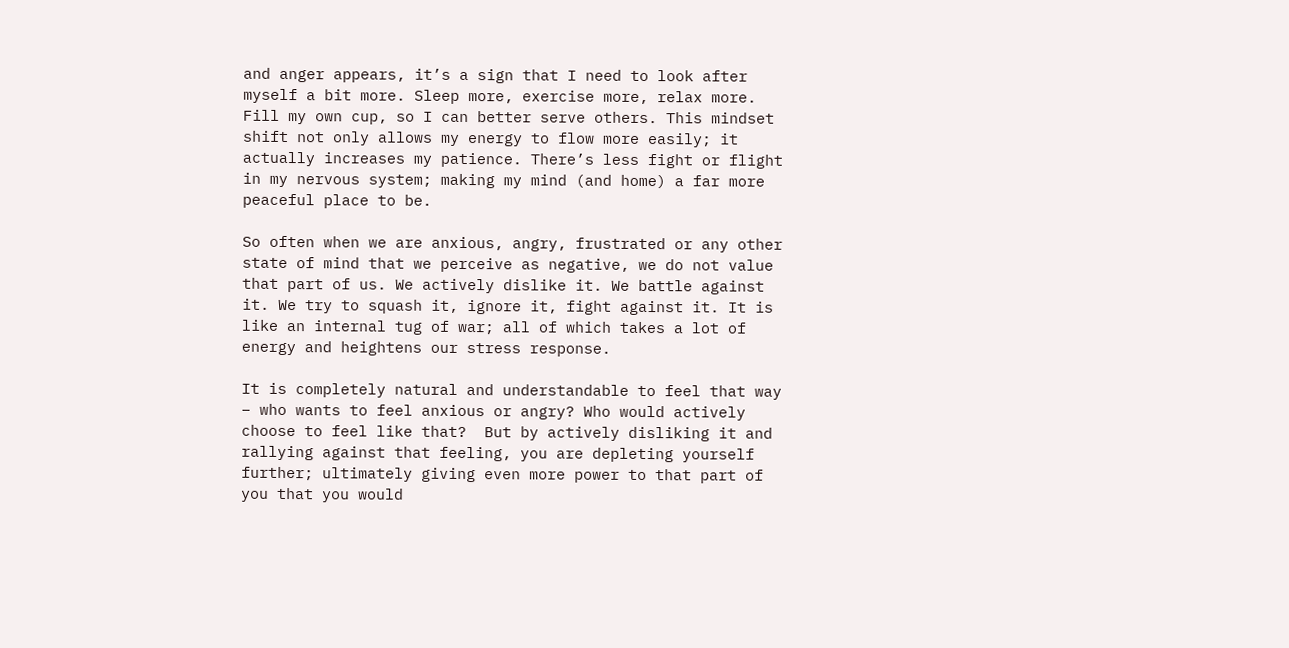and anger appears, it’s a sign that I need to look after myself a bit more. Sleep more, exercise more, relax more. Fill my own cup, so I can better serve others. This mindset shift not only allows my energy to flow more easily; it actually increases my patience. There’s less fight or flight in my nervous system; making my mind (and home) a far more peaceful place to be.

So often when we are anxious, angry, frustrated or any other state of mind that we perceive as negative, we do not value that part of us. We actively dislike it. We battle against it. We try to squash it, ignore it, fight against it. It is like an internal tug of war; all of which takes a lot of energy and heightens our stress response.

It is completely natural and understandable to feel that way – who wants to feel anxious or angry? Who would actively choose to feel like that?  But by actively disliking it and rallying against that feeling, you are depleting yourself further; ultimately giving even more power to that part of you that you would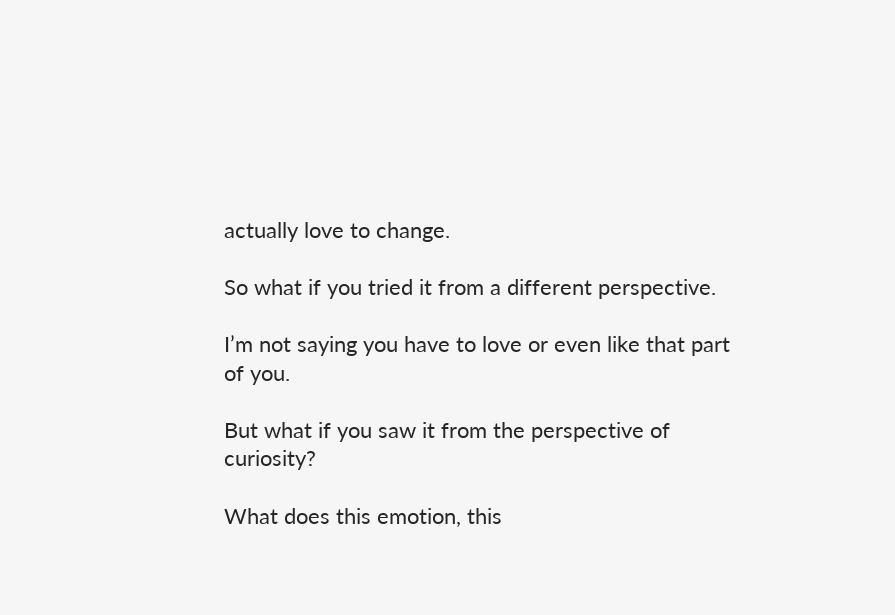actually love to change.

So what if you tried it from a different perspective.

I’m not saying you have to love or even like that part of you.

But what if you saw it from the perspective of curiosity?

What does this emotion, this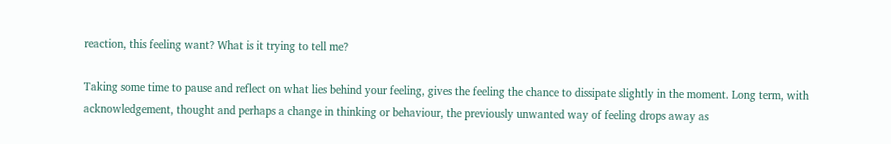reaction, this feeling want? What is it trying to tell me?

Taking some time to pause and reflect on what lies behind your feeling, gives the feeling the chance to dissipate slightly in the moment. Long term, with acknowledgement, thought and perhaps a change in thinking or behaviour, the previously unwanted way of feeling drops away as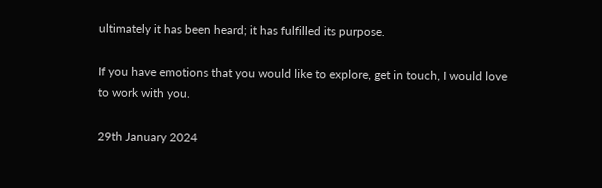ultimately it has been heard; it has fulfilled its purpose.

If you have emotions that you would like to explore, get in touch, I would love to work with you.

29th January 2024